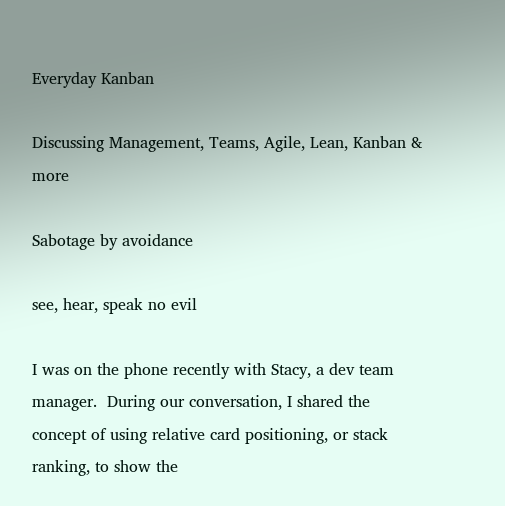Everyday Kanban

Discussing Management, Teams, Agile, Lean, Kanban & more

Sabotage by avoidance

see, hear, speak no evil

I was on the phone recently with Stacy, a dev team manager.  During our conversation, I shared the concept of using relative card positioning, or stack ranking, to show the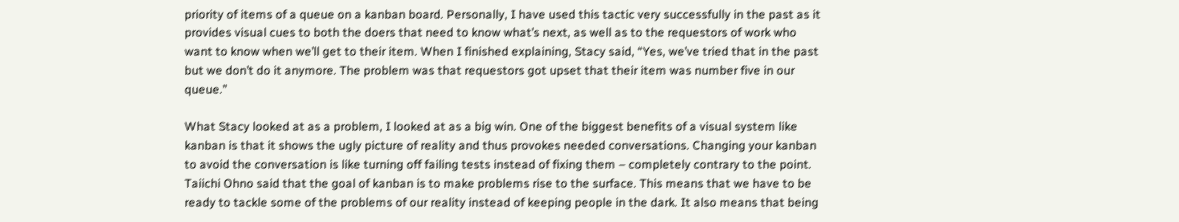priority of items of a queue on a kanban board. Personally, I have used this tactic very successfully in the past as it provides visual cues to both the doers that need to know what’s next, as well as to the requestors of work who want to know when we’ll get to their item. When I finished explaining, Stacy said, “Yes, we’ve tried that in the past but we don’t do it anymore. The problem was that requestors got upset that their item was number five in our queue.”

What Stacy looked at as a problem, I looked at as a big win. One of the biggest benefits of a visual system like kanban is that it shows the ugly picture of reality and thus provokes needed conversations. Changing your kanban to avoid the conversation is like turning off failing tests instead of fixing them – completely contrary to the point. Taiichi Ohno said that the goal of kanban is to make problems rise to the surface. This means that we have to be ready to tackle some of the problems of our reality instead of keeping people in the dark. It also means that being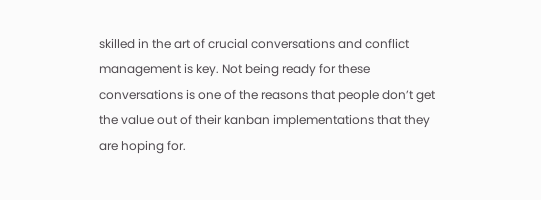skilled in the art of crucial conversations and conflict management is key. Not being ready for these conversations is one of the reasons that people don’t get the value out of their kanban implementations that they are hoping for.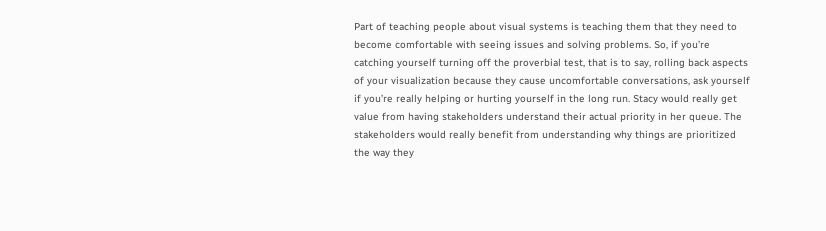Part of teaching people about visual systems is teaching them that they need to become comfortable with seeing issues and solving problems. So, if you’re catching yourself turning off the proverbial test, that is to say, rolling back aspects of your visualization because they cause uncomfortable conversations, ask yourself if you’re really helping or hurting yourself in the long run. Stacy would really get value from having stakeholders understand their actual priority in her queue. The stakeholders would really benefit from understanding why things are prioritized the way they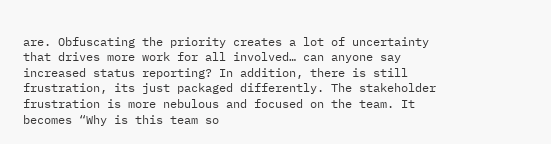are. Obfuscating the priority creates a lot of uncertainty that drives more work for all involved… can anyone say increased status reporting? In addition, there is still frustration, its just packaged differently. The stakeholder frustration is more nebulous and focused on the team. It becomes “Why is this team so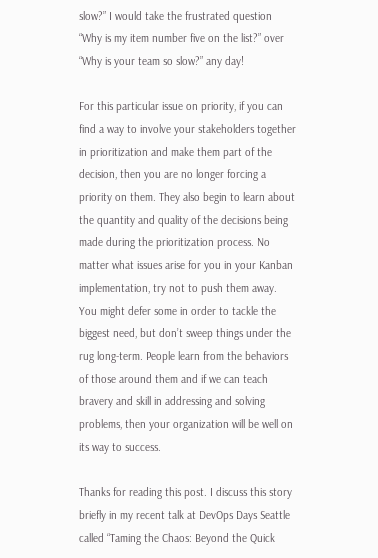slow?” I would take the frustrated question “Why is my item number five on the list?” over “Why is your team so slow?” any day!

For this particular issue on priority, if you can find a way to involve your stakeholders together in prioritization and make them part of the decision, then you are no longer forcing a priority on them. They also begin to learn about the quantity and quality of the decisions being made during the prioritization process. No matter what issues arise for you in your Kanban implementation, try not to push them away. You might defer some in order to tackle the biggest need, but don’t sweep things under the rug long-term. People learn from the behaviors of those around them and if we can teach bravery and skill in addressing and solving problems, then your organization will be well on its way to success.

Thanks for reading this post. I discuss this story briefly in my recent talk at DevOps Days Seattle called “Taming the Chaos: Beyond the Quick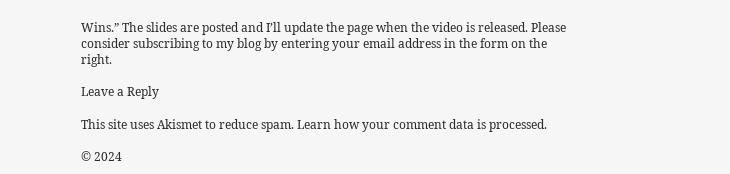Wins.” The slides are posted and I’ll update the page when the video is released. Please consider subscribing to my blog by entering your email address in the form on the right.

Leave a Reply

This site uses Akismet to reduce spam. Learn how your comment data is processed.

© 2024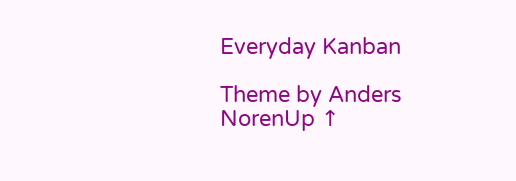Everyday Kanban

Theme by Anders NorenUp ↑